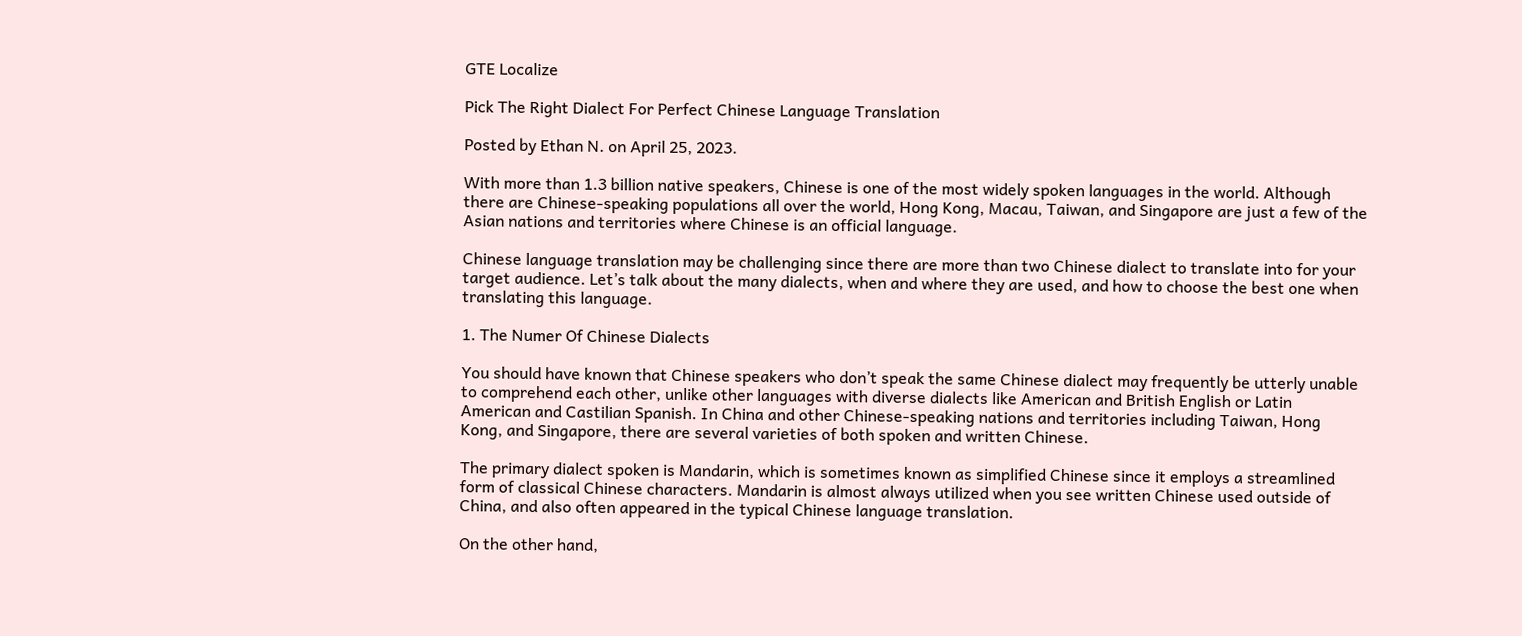GTE Localize

Pick The Right Dialect For Perfect Chinese Language Translation

Posted by Ethan N. on April 25, 2023.

With more than 1.3 billion native speakers, Chinese is one of the most widely spoken languages in the world. Although there are Chinese-speaking populations all over the world, Hong Kong, Macau, Taiwan, and Singapore are just a few of the Asian nations and territories where Chinese is an official language.

Chinese language translation may be challenging since there are more than two Chinese dialect to translate into for your target audience. Let’s talk about the many dialects, when and where they are used, and how to choose the best one when translating this language.

1. The Numer Of Chinese Dialects

You should have known that Chinese speakers who don’t speak the same Chinese dialect may frequently be utterly unable to comprehend each other, unlike other languages with diverse dialects like American and British English or Latin American and Castilian Spanish. In China and other Chinese-speaking nations and territories including Taiwan, Hong Kong, and Singapore, there are several varieties of both spoken and written Chinese.

The primary dialect spoken is Mandarin, which is sometimes known as simplified Chinese since it employs a streamlined form of classical Chinese characters. Mandarin is almost always utilized when you see written Chinese used outside of China, and also often appeared in the typical Chinese language translation.

On the other hand,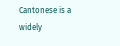Cantonese is a widely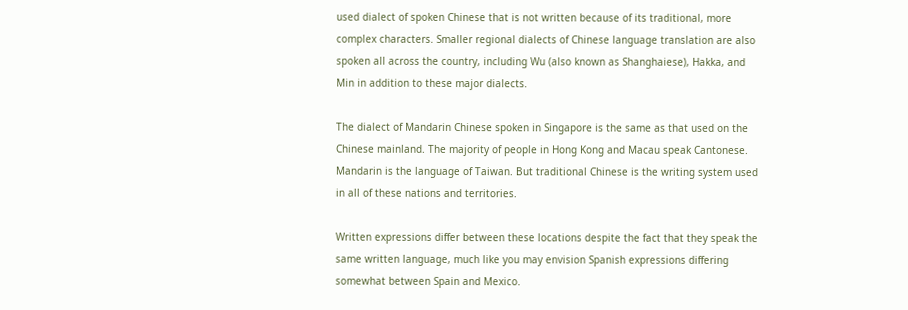used dialect of spoken Chinese that is not written because of its traditional, more complex characters. Smaller regional dialects of Chinese language translation are also spoken all across the country, including Wu (also known as Shanghaiese), Hakka, and Min in addition to these major dialects.

The dialect of Mandarin Chinese spoken in Singapore is the same as that used on the Chinese mainland. The majority of people in Hong Kong and Macau speak Cantonese. Mandarin is the language of Taiwan. But traditional Chinese is the writing system used in all of these nations and territories.

Written expressions differ between these locations despite the fact that they speak the same written language, much like you may envision Spanish expressions differing somewhat between Spain and Mexico.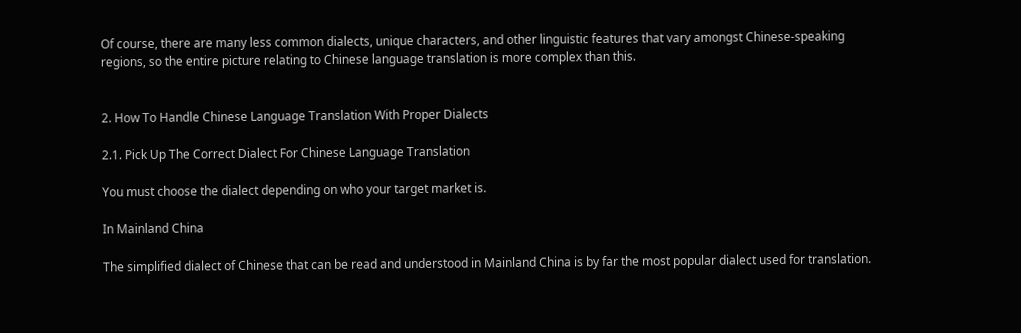Of course, there are many less common dialects, unique characters, and other linguistic features that vary amongst Chinese-speaking regions, so the entire picture relating to Chinese language translation is more complex than this.


2. How To Handle Chinese Language Translation With Proper Dialects

2.1. Pick Up The Correct Dialect For Chinese Language Translation

You must choose the dialect depending on who your target market is.

In Mainland China

The simplified dialect of Chinese that can be read and understood in Mainland China is by far the most popular dialect used for translation.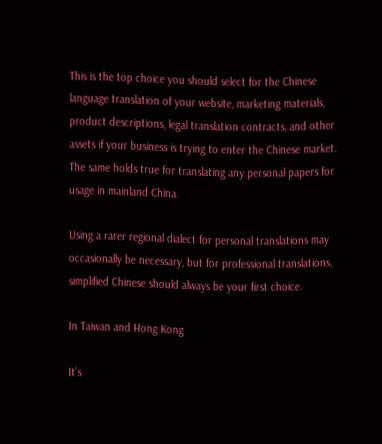This is the top choice you should select for the Chinese language translation of your website, marketing materials, product descriptions, legal translation contracts, and other assets if your business is trying to enter the Chinese market. The same holds true for translating any personal papers for usage in mainland China.

Using a rarer regional dialect for personal translations may occasionally be necessary, but for professional translations, simplified Chinese should always be your first choice.

In Taiwan and Hong Kong

It’s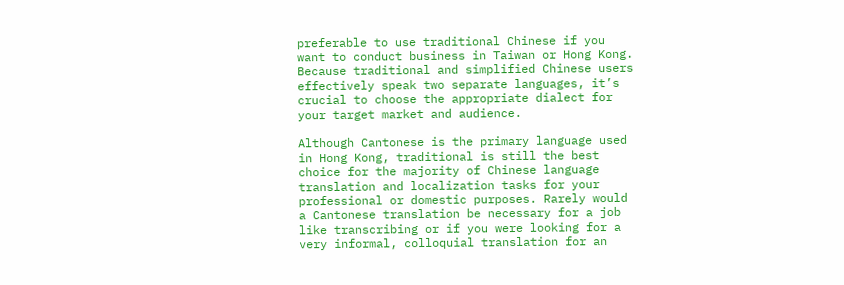preferable to use traditional Chinese if you want to conduct business in Taiwan or Hong Kong. Because traditional and simplified Chinese users effectively speak two separate languages, it’s crucial to choose the appropriate dialect for your target market and audience.

Although Cantonese is the primary language used in Hong Kong, traditional is still the best choice for the majority of Chinese language translation and localization tasks for your professional or domestic purposes. Rarely would a Cantonese translation be necessary for a job like transcribing or if you were looking for a very informal, colloquial translation for an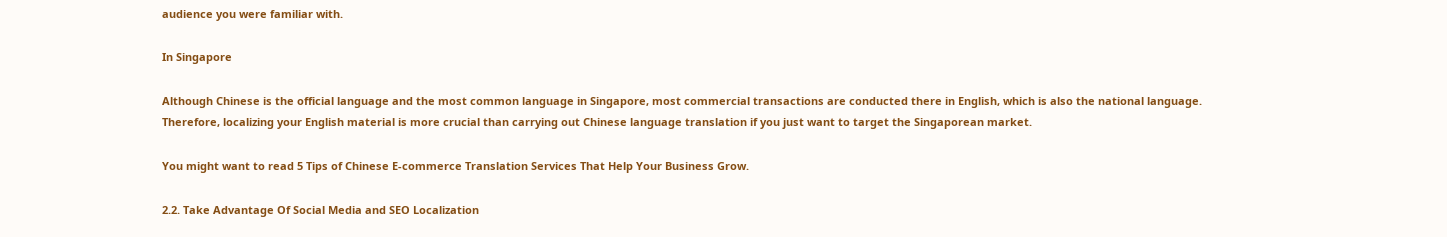audience you were familiar with.

In Singapore

Although Chinese is the official language and the most common language in Singapore, most commercial transactions are conducted there in English, which is also the national language. Therefore, localizing your English material is more crucial than carrying out Chinese language translation if you just want to target the Singaporean market.

You might want to read 5 Tips of Chinese E-commerce Translation Services That Help Your Business Grow.

2.2. Take Advantage Of Social Media and SEO Localization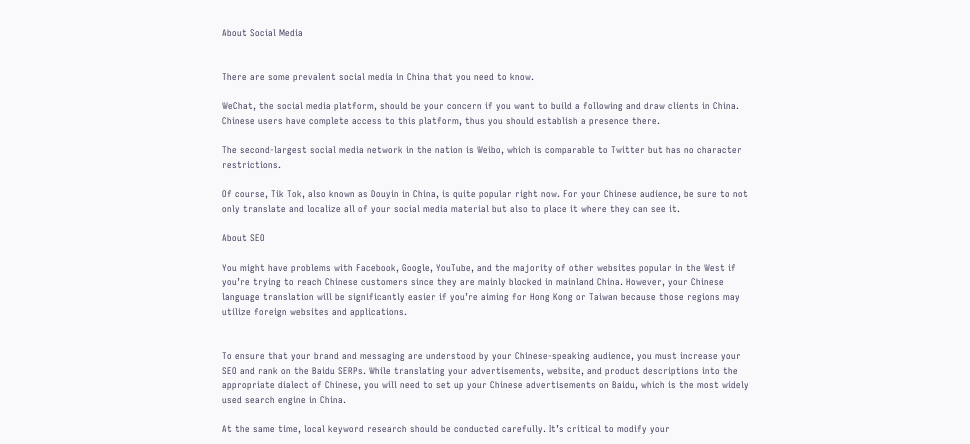About Social Media


There are some prevalent social media in China that you need to know.

WeChat, the social media platform, should be your concern if you want to build a following and draw clients in China. Chinese users have complete access to this platform, thus you should establish a presence there.

The second-largest social media network in the nation is Weibo, which is comparable to Twitter but has no character restrictions.

Of course, Tik Tok, also known as Douyin in China, is quite popular right now. For your Chinese audience, be sure to not only translate and localize all of your social media material but also to place it where they can see it.

About SEO

You might have problems with Facebook, Google, YouTube, and the majority of other websites popular in the West if you’re trying to reach Chinese customers since they are mainly blocked in mainland China. However, your Chinese language translation will be significantly easier if you’re aiming for Hong Kong or Taiwan because those regions may utilize foreign websites and applications.


To ensure that your brand and messaging are understood by your Chinese-speaking audience, you must increase your SEO and rank on the Baidu SERPs. While translating your advertisements, website, and product descriptions into the appropriate dialect of Chinese, you will need to set up your Chinese advertisements on Baidu, which is the most widely used search engine in China.

At the same time, local keyword research should be conducted carefully. It’s critical to modify your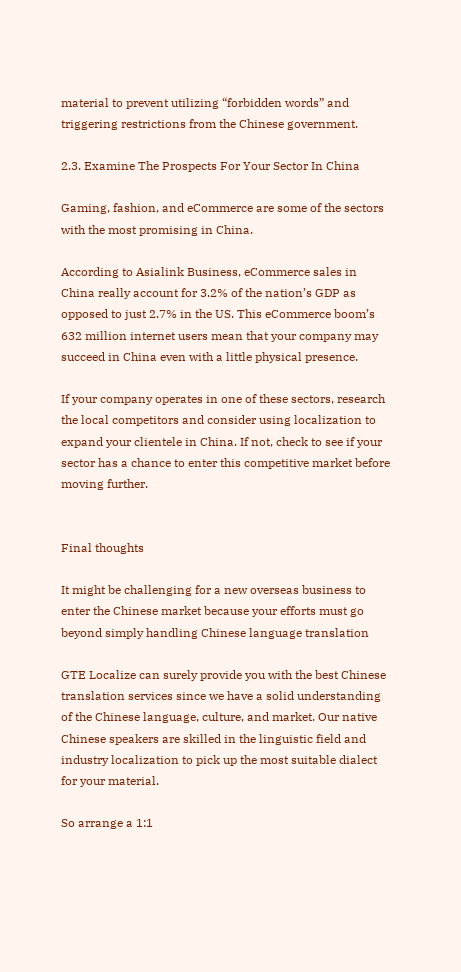material to prevent utilizing “forbidden words” and triggering restrictions from the Chinese government.

2.3. Examine The Prospects For Your Sector In China

Gaming, fashion, and eCommerce are some of the sectors with the most promising in China.

According to Asialink Business, eCommerce sales in China really account for 3.2% of the nation’s GDP as opposed to just 2.7% in the US. This eCommerce boom’s 632 million internet users mean that your company may succeed in China even with a little physical presence.

If your company operates in one of these sectors, research the local competitors and consider using localization to expand your clientele in China. If not, check to see if your sector has a chance to enter this competitive market before moving further.


Final thoughts

It might be challenging for a new overseas business to enter the Chinese market because your efforts must go beyond simply handling Chinese language translation

GTE Localize can surely provide you with the best Chinese translation services since we have a solid understanding of the Chinese language, culture, and market. Our native Chinese speakers are skilled in the linguistic field and industry localization to pick up the most suitable dialect for your material.

So arrange a 1:1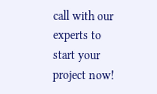call with our experts to start your project now!